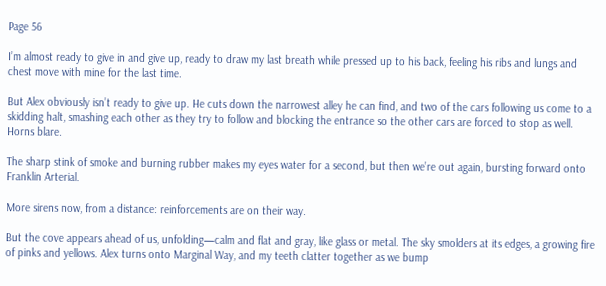Page 56

I’m almost ready to give in and give up, ready to draw my last breath while pressed up to his back, feeling his ribs and lungs and chest move with mine for the last time.

But Alex obviously isn’t ready to give up. He cuts down the narrowest alley he can find, and two of the cars following us come to a skidding halt, smashing each other as they try to follow and blocking the entrance so the other cars are forced to stop as well. Horns blare.

The sharp stink of smoke and burning rubber makes my eyes water for a second, but then we’re out again, bursting forward onto Franklin Arterial.

More sirens now, from a distance: reinforcements are on their way.

But the cove appears ahead of us, unfolding—calm and flat and gray, like glass or metal. The sky smolders at its edges, a growing fire of pinks and yellows. Alex turns onto Marginal Way, and my teeth clatter together as we bump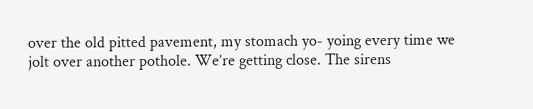over the old pitted pavement, my stomach yo- yoing every time we jolt over another pothole. We’re getting close. The sirens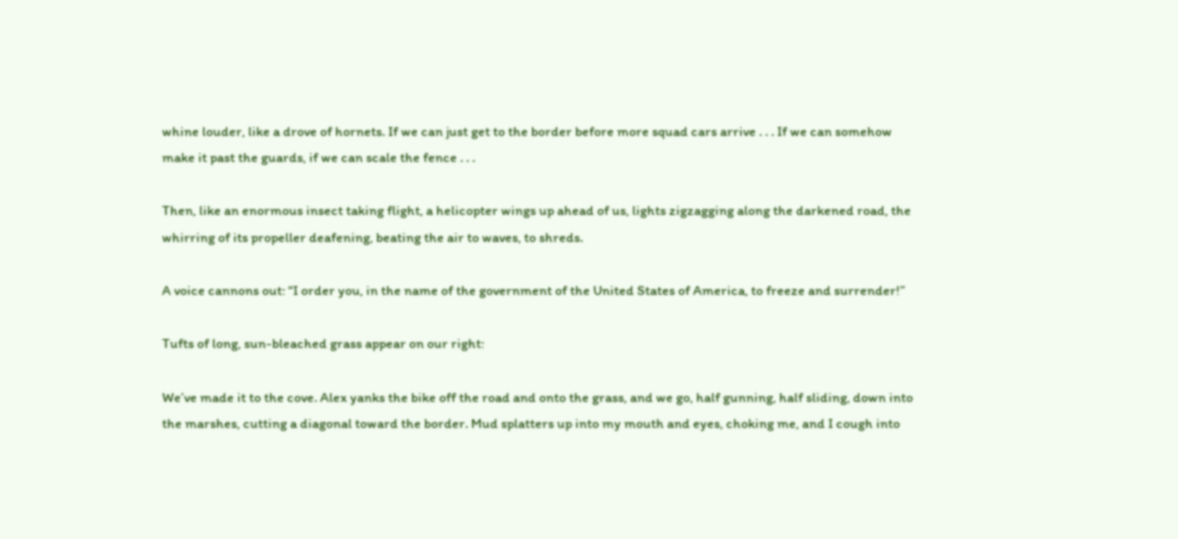whine louder, like a drove of hornets. If we can just get to the border before more squad cars arrive . . . If we can somehow make it past the guards, if we can scale the fence . . .

Then, like an enormous insect taking flight, a helicopter wings up ahead of us, lights zigzagging along the darkened road, the whirring of its propeller deafening, beating the air to waves, to shreds.

A voice cannons out: “I order you, in the name of the government of the United States of America, to freeze and surrender!”

Tufts of long, sun-bleached grass appear on our right:

We’ve made it to the cove. Alex yanks the bike off the road and onto the grass, and we go, half gunning, half sliding, down into the marshes, cutting a diagonal toward the border. Mud splatters up into my mouth and eyes, choking me, and I cough into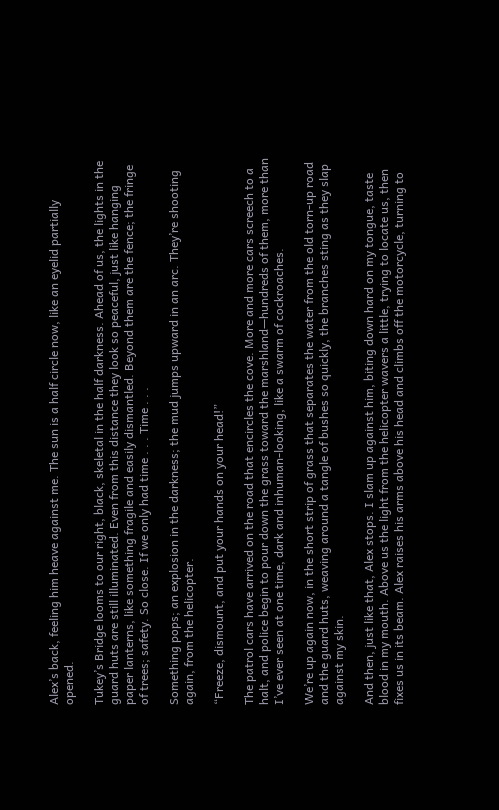Alex’s back, feeling him heave against me. The sun is a half circle now, like an eyelid partially opened.

Tukey’s Bridge looms to our right, black, skeletal in the half darkness. Ahead of us, the lights in the guard huts are still illuminated. Even from this distance they look so peaceful, just like hanging paper lanterns, like something fragile and easily dismantled. Beyond them are the fence; the fringe of trees; safety. So close. If we only had time . . . Time . . .

Something pops; an explosion in the darkness; the mud jumps upward in an arc. They’re shooting again, from the helicopter.

“Freeze, dismount, and put your hands on your head!”

The patrol cars have arrived on the road that encircles the cove. More and more cars screech to a halt, and police begin to pour down the grass toward the marshland—hundreds of them, more than I’ve ever seen at one time, dark and inhuman-looking, like a swarm of cockroaches.

We’re up again now, in the short strip of grass that separates the water from the old torn-up road and the guard huts, weaving around a tangle of bushes so quickly, the branches sting as they slap against my skin.

And then, just like that, Alex stops. I slam up against him, biting down hard on my tongue, taste blood in my mouth. Above us the light from the helicopter wavers a little, trying to locate us, then fixes us in its beam. Alex raises his arms above his head and climbs off the motorcycle, turning to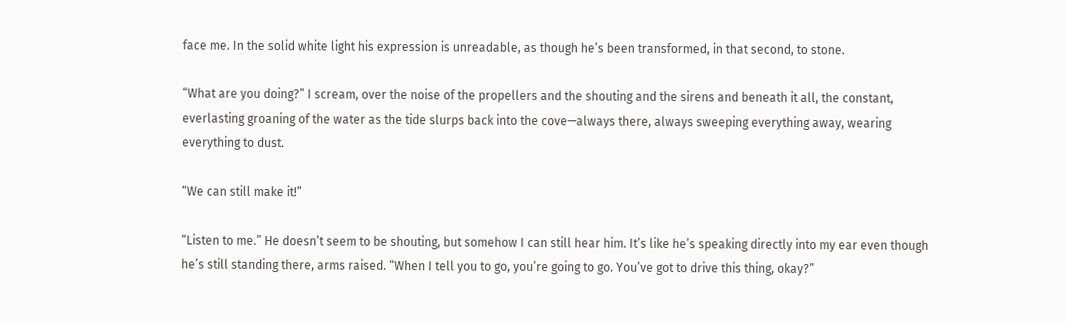face me. In the solid white light his expression is unreadable, as though he’s been transformed, in that second, to stone.

“What are you doing?” I scream, over the noise of the propellers and the shouting and the sirens and beneath it all, the constant, everlasting groaning of the water as the tide slurps back into the cove—always there, always sweeping everything away, wearing everything to dust.

“We can still make it!”

“Listen to me.” He doesn’t seem to be shouting, but somehow I can still hear him. It’s like he’s speaking directly into my ear even though he’s still standing there, arms raised. “When I tell you to go, you’re going to go. You’ve got to drive this thing, okay?”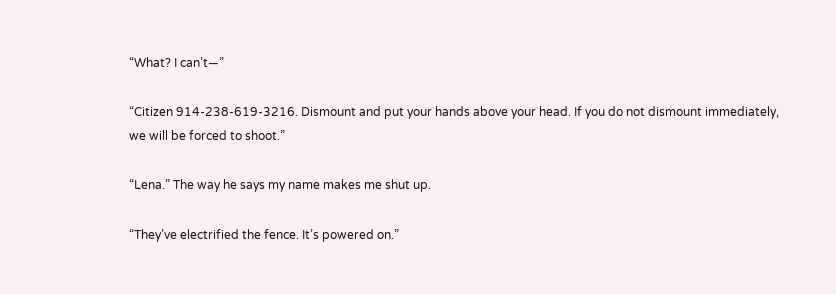“What? I can’t—”

“Citizen 914-238-619-3216. Dismount and put your hands above your head. If you do not dismount immediately, we will be forced to shoot.”

“Lena.” The way he says my name makes me shut up.

“They’ve electrified the fence. It’s powered on.”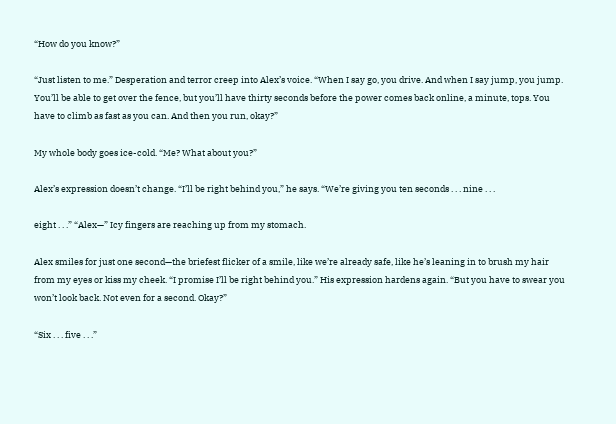“How do you know?”

“Just listen to me.” Desperation and terror creep into Alex’s voice. “When I say go, you drive. And when I say jump, you jump. You’ll be able to get over the fence, but you’ll have thirty seconds before the power comes back online, a minute, tops. You have to climb as fast as you can. And then you run, okay?”

My whole body goes ice-cold. “Me? What about you?”

Alex’s expression doesn’t change. “I’ll be right behind you,” he says. “We’re giving you ten seconds . . . nine . . .

eight . . .” “Alex—” Icy fingers are reaching up from my stomach.

Alex smiles for just one second—the briefest flicker of a smile, like we’re already safe, like he’s leaning in to brush my hair from my eyes or kiss my cheek. “I promise I’ll be right behind you.” His expression hardens again. “But you have to swear you won’t look back. Not even for a second. Okay?”

“Six . . . five . . .”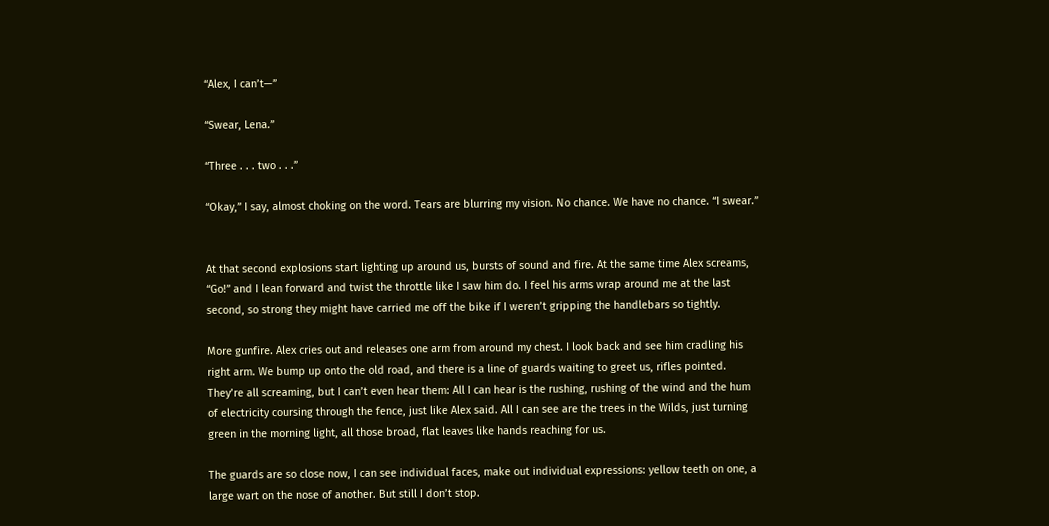“Alex, I can’t—”

“Swear, Lena.”

“Three . . . two . . .”

“Okay,” I say, almost choking on the word. Tears are blurring my vision. No chance. We have no chance. “I swear.”


At that second explosions start lighting up around us, bursts of sound and fire. At the same time Alex screams, “Go!” and I lean forward and twist the throttle like I saw him do. I feel his arms wrap around me at the last second, so strong they might have carried me off the bike if I weren’t gripping the handlebars so tightly.

More gunfire. Alex cries out and releases one arm from around my chest. I look back and see him cradling his right arm. We bump up onto the old road, and there is a line of guards waiting to greet us, rifles pointed. They’re all screaming, but I can’t even hear them: All I can hear is the rushing, rushing of the wind and the hum of electricity coursing through the fence, just like Alex said. All I can see are the trees in the Wilds, just turning green in the morning light, all those broad, flat leaves like hands reaching for us.

The guards are so close now, I can see individual faces, make out individual expressions: yellow teeth on one, a large wart on the nose of another. But still I don’t stop.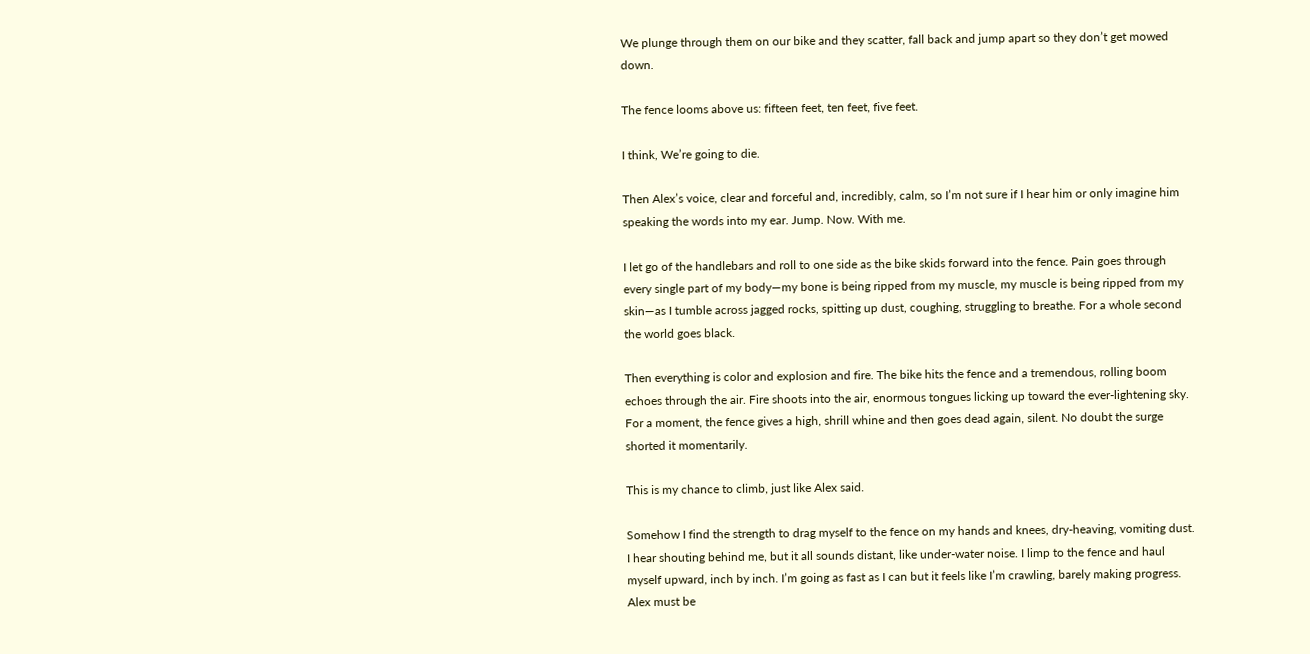We plunge through them on our bike and they scatter, fall back and jump apart so they don’t get mowed down.

The fence looms above us: fifteen feet, ten feet, five feet.

I think, We’re going to die.

Then Alex’s voice, clear and forceful and, incredibly, calm, so I’m not sure if I hear him or only imagine him speaking the words into my ear. Jump. Now. With me.

I let go of the handlebars and roll to one side as the bike skids forward into the fence. Pain goes through every single part of my body—my bone is being ripped from my muscle, my muscle is being ripped from my skin—as I tumble across jagged rocks, spitting up dust, coughing, struggling to breathe. For a whole second the world goes black.

Then everything is color and explosion and fire. The bike hits the fence and a tremendous, rolling boom echoes through the air. Fire shoots into the air, enormous tongues licking up toward the ever-lightening sky. For a moment, the fence gives a high, shrill whine and then goes dead again, silent. No doubt the surge shorted it momentarily.

This is my chance to climb, just like Alex said.

Somehow I find the strength to drag myself to the fence on my hands and knees, dry-heaving, vomiting dust. I hear shouting behind me, but it all sounds distant, like under-water noise. I limp to the fence and haul myself upward, inch by inch. I’m going as fast as I can but it feels like I’m crawling, barely making progress. Alex must be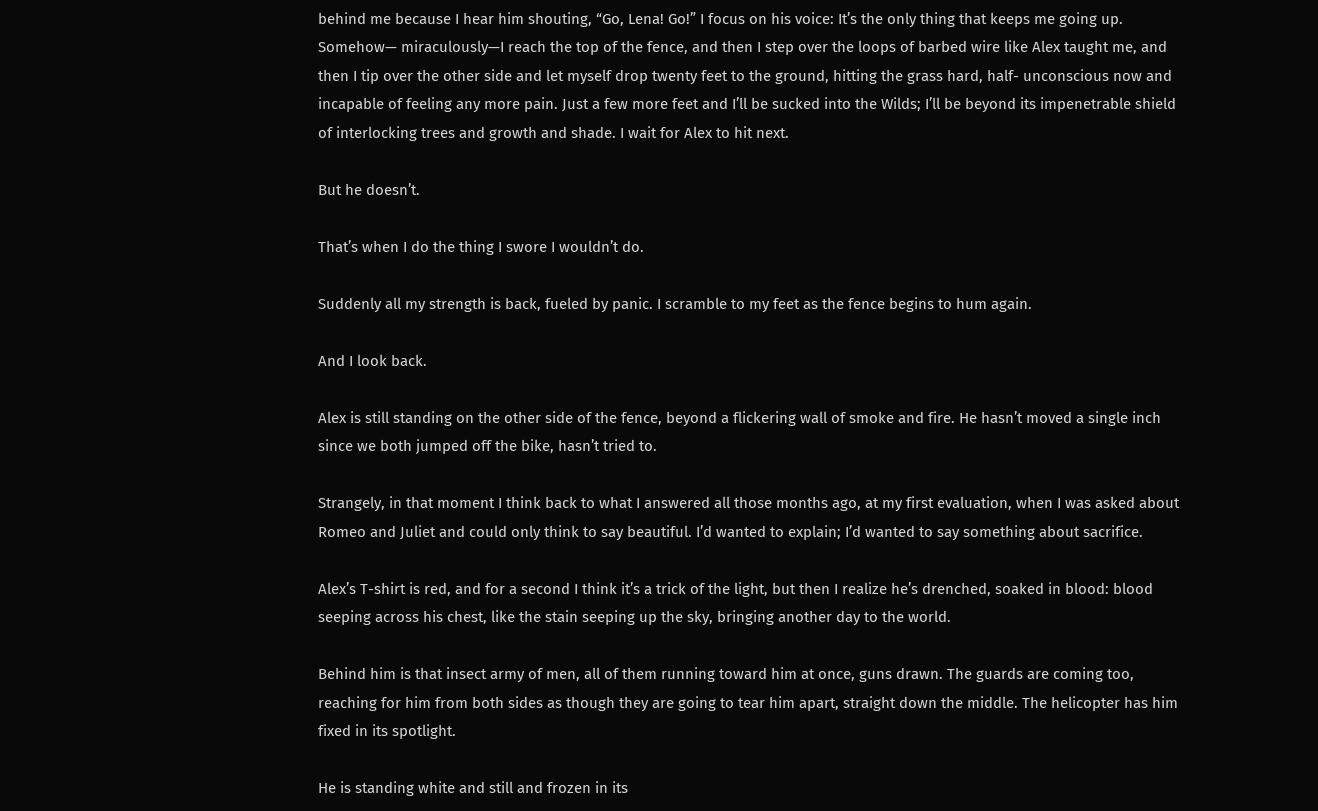behind me because I hear him shouting, “Go, Lena! Go!” I focus on his voice: It’s the only thing that keeps me going up. Somehow— miraculously—I reach the top of the fence, and then I step over the loops of barbed wire like Alex taught me, and then I tip over the other side and let myself drop twenty feet to the ground, hitting the grass hard, half- unconscious now and incapable of feeling any more pain. Just a few more feet and I’ll be sucked into the Wilds; I’ll be beyond its impenetrable shield of interlocking trees and growth and shade. I wait for Alex to hit next.

But he doesn’t.

That’s when I do the thing I swore I wouldn’t do.

Suddenly all my strength is back, fueled by panic. I scramble to my feet as the fence begins to hum again.

And I look back.

Alex is still standing on the other side of the fence, beyond a flickering wall of smoke and fire. He hasn’t moved a single inch since we both jumped off the bike, hasn’t tried to.

Strangely, in that moment I think back to what I answered all those months ago, at my first evaluation, when I was asked about Romeo and Juliet and could only think to say beautiful. I’d wanted to explain; I’d wanted to say something about sacrifice.

Alex’s T-shirt is red, and for a second I think it’s a trick of the light, but then I realize he’s drenched, soaked in blood: blood seeping across his chest, like the stain seeping up the sky, bringing another day to the world.

Behind him is that insect army of men, all of them running toward him at once, guns drawn. The guards are coming too, reaching for him from both sides as though they are going to tear him apart, straight down the middle. The helicopter has him fixed in its spotlight.

He is standing white and still and frozen in its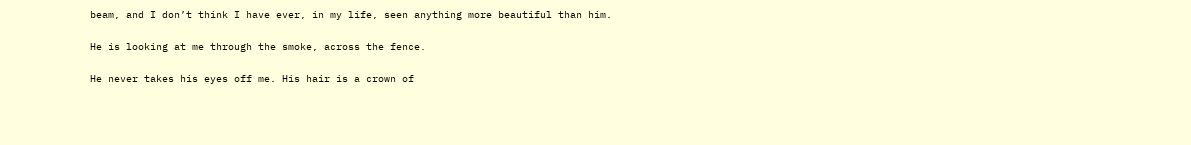beam, and I don’t think I have ever, in my life, seen anything more beautiful than him.

He is looking at me through the smoke, across the fence.

He never takes his eyes off me. His hair is a crown of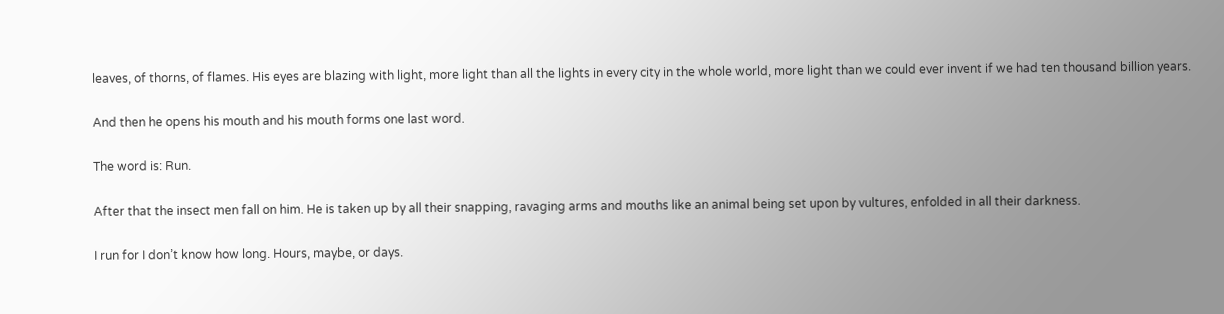leaves, of thorns, of flames. His eyes are blazing with light, more light than all the lights in every city in the whole world, more light than we could ever invent if we had ten thousand billion years.

And then he opens his mouth and his mouth forms one last word.

The word is: Run.

After that the insect men fall on him. He is taken up by all their snapping, ravaging arms and mouths like an animal being set upon by vultures, enfolded in all their darkness.

I run for I don’t know how long. Hours, maybe, or days.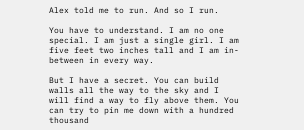Alex told me to run. And so I run.

You have to understand. I am no one special. I am just a single girl. I am five feet two inches tall and I am in- between in every way.

But I have a secret. You can build walls all the way to the sky and I will find a way to fly above them. You can try to pin me down with a hundred thousand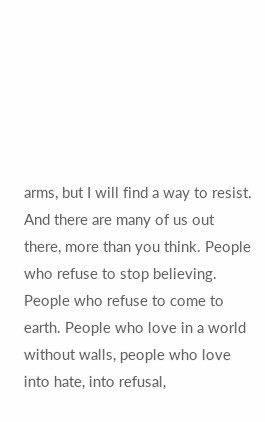arms, but I will find a way to resist. And there are many of us out there, more than you think. People who refuse to stop believing. People who refuse to come to earth. People who love in a world without walls, people who love into hate, into refusal,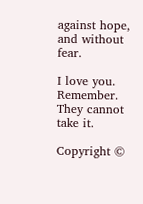against hope, and without fear.

I love you. Remember. They cannot take it.

Copyright ©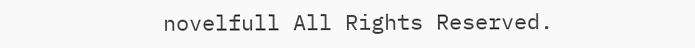novelfull All Rights Reserved.